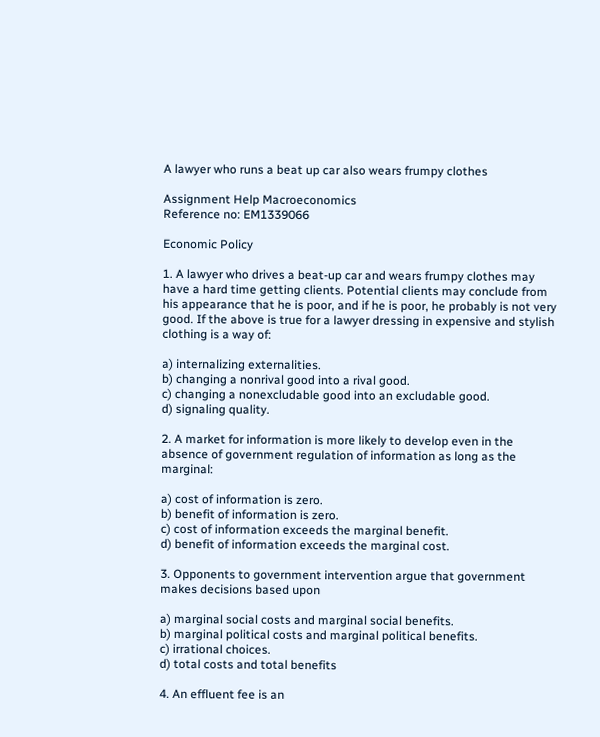A lawyer who runs a beat up car also wears frumpy clothes

Assignment Help Macroeconomics
Reference no: EM1339066

Economic Policy

1. A lawyer who drives a beat-up car and wears frumpy clothes may have a hard time getting clients. Potential clients may conclude from his appearance that he is poor, and if he is poor, he probably is not very good. If the above is true for a lawyer dressing in expensive and stylish clothing is a way of:

a) internalizing externalities.
b) changing a nonrival good into a rival good.
c) changing a nonexcludable good into an excludable good.
d) signaling quality.

2. A market for information is more likely to develop even in the absence of government regulation of information as long as the marginal:

a) cost of information is zero.
b) benefit of information is zero.
c) cost of information exceeds the marginal benefit.
d) benefit of information exceeds the marginal cost.

3. Opponents to government intervention argue that government makes decisions based upon

a) marginal social costs and marginal social benefits.
b) marginal political costs and marginal political benefits.
c) irrational choices.
d) total costs and total benefits

4. An effluent fee is an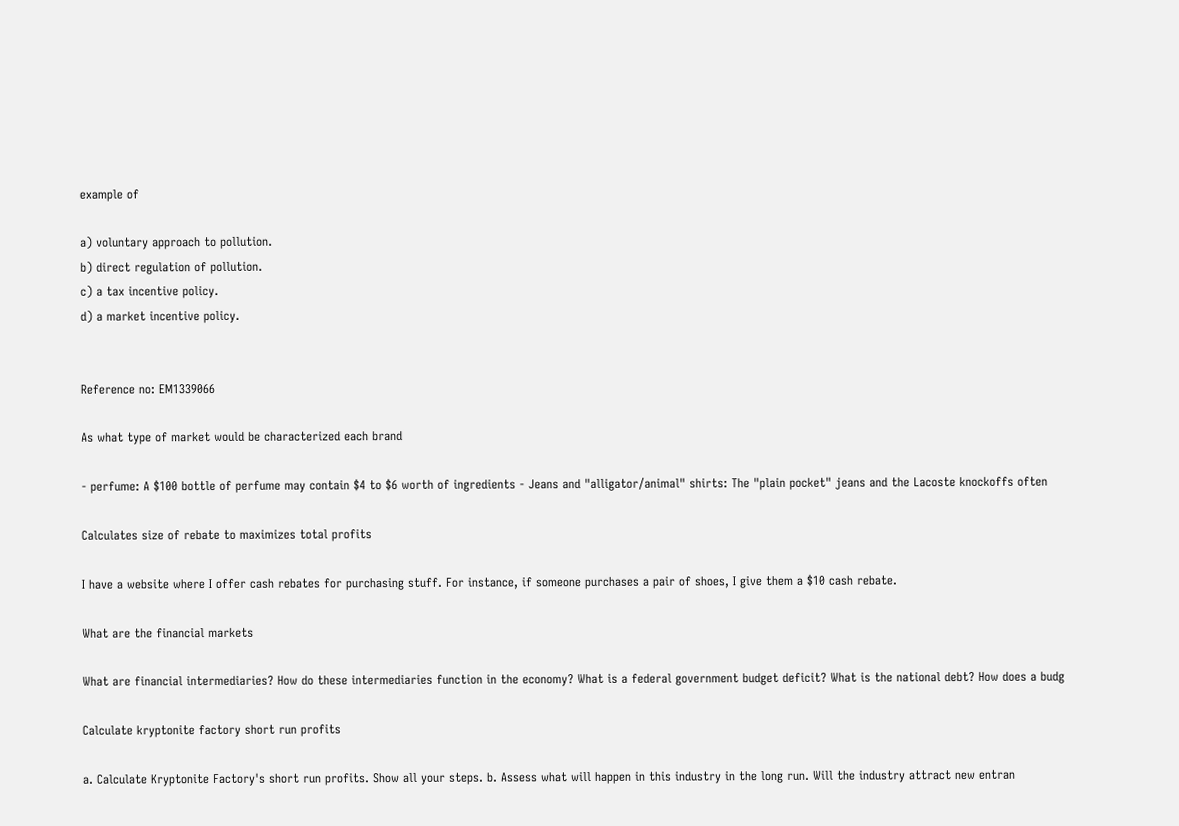example of

a) voluntary approach to pollution.
b) direct regulation of pollution.
c) a tax incentive policy.
d) a market incentive policy.


Reference no: EM1339066

As what type of market would be characterized each brand

- perfume: A $100 bottle of perfume may contain $4 to $6 worth of ingredients - Jeans and "alligator/animal" shirts: The "plain pocket" jeans and the Lacoste knockoffs often

Calculates size of rebate to maximizes total profits

I have a website where I offer cash rebates for purchasing stuff. For instance, if someone purchases a pair of shoes, I give them a $10 cash rebate.

What are the financial markets

What are financial intermediaries? How do these intermediaries function in the economy? What is a federal government budget deficit? What is the national debt? How does a budg

Calculate kryptonite factory short run profits

a. Calculate Kryptonite Factory's short run profits. Show all your steps. b. Assess what will happen in this industry in the long run. Will the industry attract new entran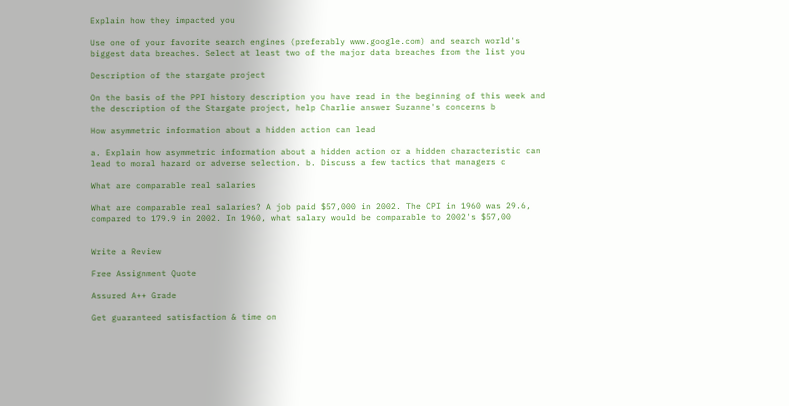Explain how they impacted you

Use one of your favorite search engines (preferably www.google.com) and search world's biggest data breaches. Select at least two of the major data breaches from the list you

Description of the stargate project

On the basis of the PPI history description you have read in the beginning of this week and the description of the Stargate project, help Charlie answer Suzanne's concerns b

How asymmetric information about a hidden action can lead

a. Explain how asymmetric information about a hidden action or a hidden characteristic can lead to moral hazard or adverse selection. b. Discuss a few tactics that managers c

What are comparable real salaries

What are comparable real salaries? A job paid $57,000 in 2002. The CPI in 1960 was 29.6, compared to 179.9 in 2002. In 1960, what salary would be comparable to 2002's $57,00


Write a Review

Free Assignment Quote

Assured A++ Grade

Get guaranteed satisfaction & time on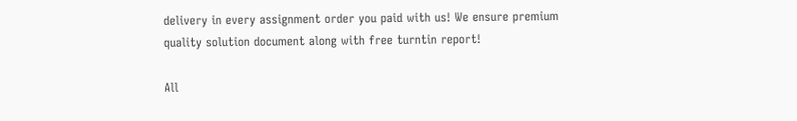delivery in every assignment order you paid with us! We ensure premium quality solution document along with free turntin report!

All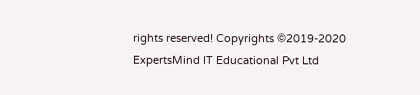rights reserved! Copyrights ©2019-2020 ExpertsMind IT Educational Pvt Ltd